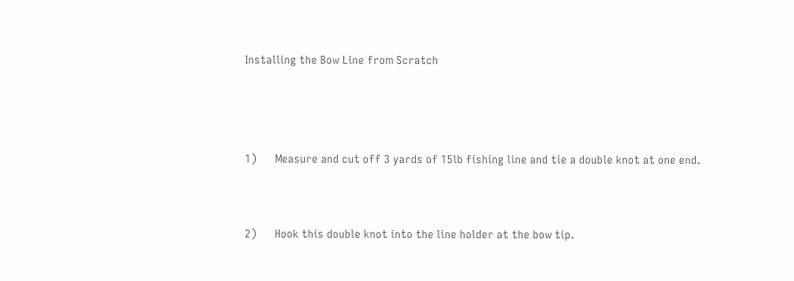Installing the Bow Line from Scratch



1)      Measure and cut off 3 yards of 15lb fishing line and tie a double knot at one end.


2)      Hook this double knot into the line holder at the bow tip.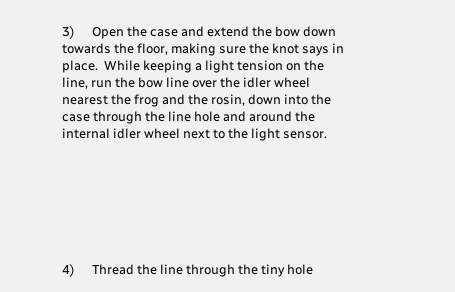3)      Open the case and extend the bow down towards the floor, making sure the knot says in place.  While keeping a light tension on the line, run the bow line over the idler wheel nearest the frog and the rosin, down into the case through the line hole and around the internal idler wheel next to the light sensor.







4)      Thread the line through the tiny hole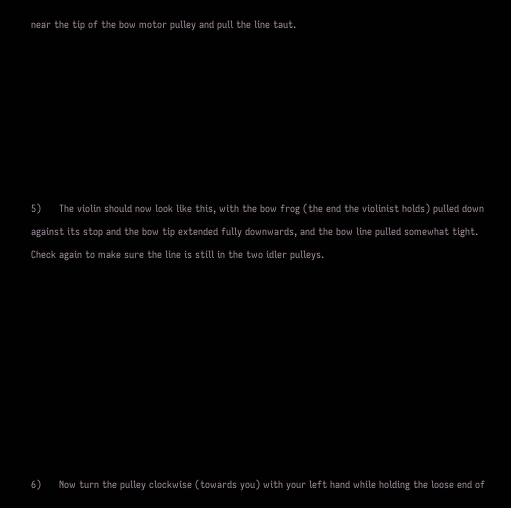near the tip of the bow motor pulley and pull the line taut.







5)      The violin should now look like this, with the bow frog (the end the violinist holds) pulled down against its stop and the bow tip extended fully downwards, and the bow line pulled somewhat tight.  Check again to make sure the line is still in the two idler pulleys.









6)      Now turn the pulley clockwise (towards you) with your left hand while holding the loose end of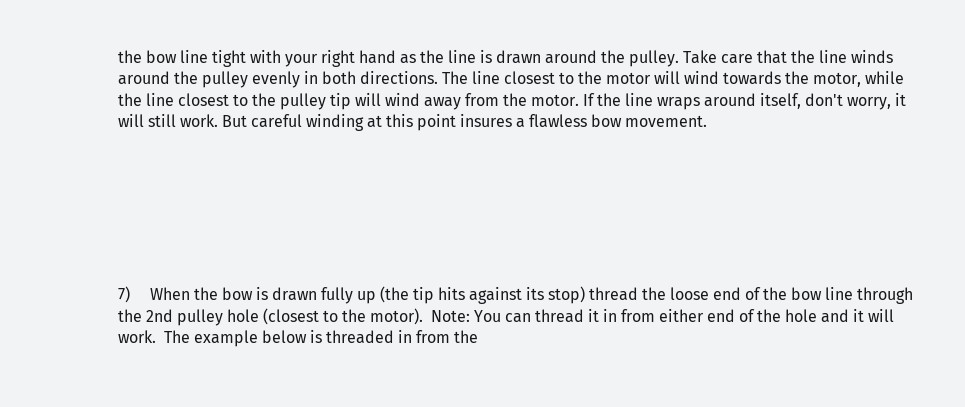the bow line tight with your right hand as the line is drawn around the pulley. Take care that the line winds around the pulley evenly in both directions. The line closest to the motor will wind towards the motor, while the line closest to the pulley tip will wind away from the motor. If the line wraps around itself, don't worry, it will still work. But careful winding at this point insures a flawless bow movement.







7)     When the bow is drawn fully up (the tip hits against its stop) thread the loose end of the bow line through the 2nd pulley hole (closest to the motor).  Note: You can thread it in from either end of the hole and it will work.  The example below is threaded in from the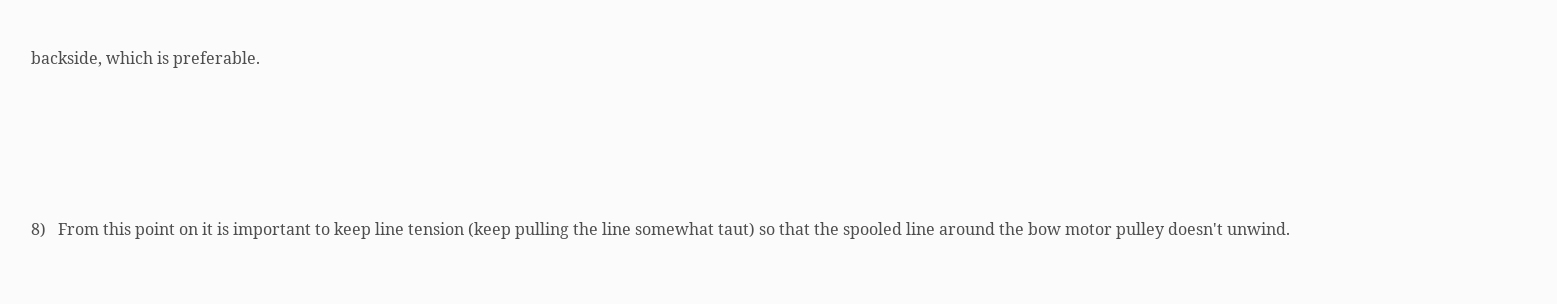backside, which is preferable.





8)   From this point on it is important to keep line tension (keep pulling the line somewhat taut) so that the spooled line around the bow motor pulley doesn't unwind.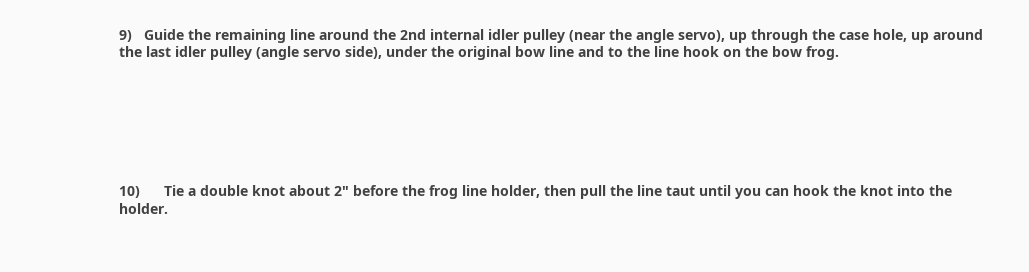9)   Guide the remaining line around the 2nd internal idler pulley (near the angle servo), up through the case hole, up around the last idler pulley (angle servo side), under the original bow line and to the line hook on the bow frog.







10)      Tie a double knot about 2" before the frog line holder, then pull the line taut until you can hook the knot into the holder.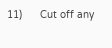11)      Cut off any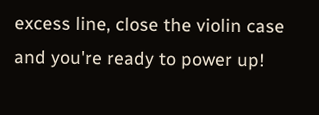excess line, close the violin case and you're ready to power up!